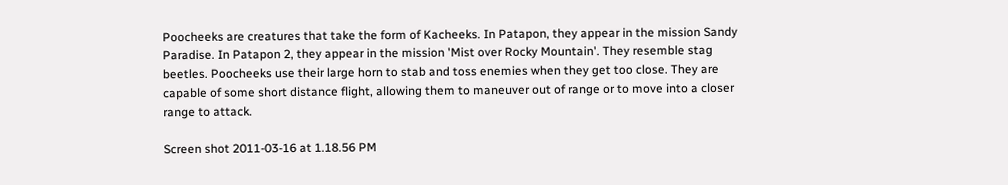Poocheeks are creatures that take the form of Kacheeks. In Patapon, they appear in the mission Sandy Paradise. In Patapon 2, they appear in the mission 'Mist over Rocky Mountain'. They resemble stag beetles. Poocheeks use their large horn to stab and toss enemies when they get too close. They are capable of some short distance flight, allowing them to maneuver out of range or to move into a closer range to attack.

Screen shot 2011-03-16 at 1.18.56 PM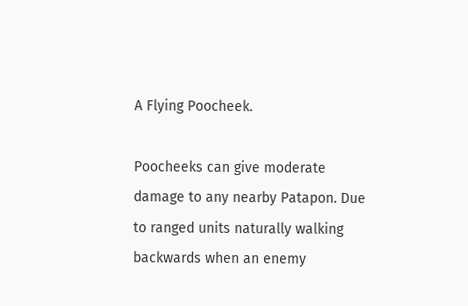A Flying Poocheek.

Poocheeks can give moderate damage to any nearby Patapon. Due to ranged units naturally walking backwards when an enemy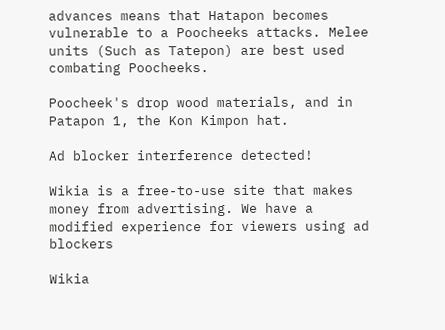advances means that Hatapon becomes vulnerable to a Poocheeks attacks. Melee units (Such as Tatepon) are best used combating Poocheeks.

Poocheek's drop wood materials, and in Patapon 1, the Kon Kimpon hat.

Ad blocker interference detected!

Wikia is a free-to-use site that makes money from advertising. We have a modified experience for viewers using ad blockers

Wikia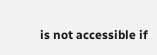is not accessible if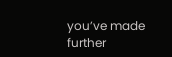you’ve made further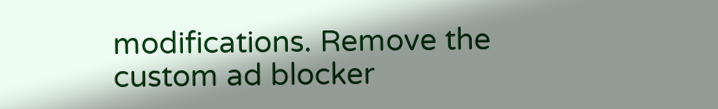modifications. Remove the custom ad blocker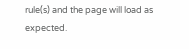rule(s) and the page will load as expected.